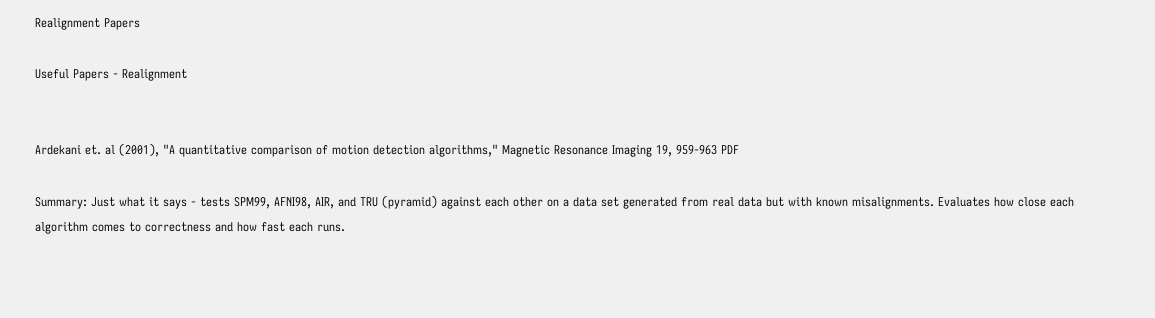Realignment Papers

Useful Papers - Realignment


Ardekani et. al (2001), "A quantitative comparison of motion detection algorithms," Magnetic Resonance Imaging 19, 959-963 PDF

Summary: Just what it says - tests SPM99, AFNI98, AIR, and TRU (pyramid) against each other on a data set generated from real data but with known misalignments. Evaluates how close each algorithm comes to correctness and how fast each runs.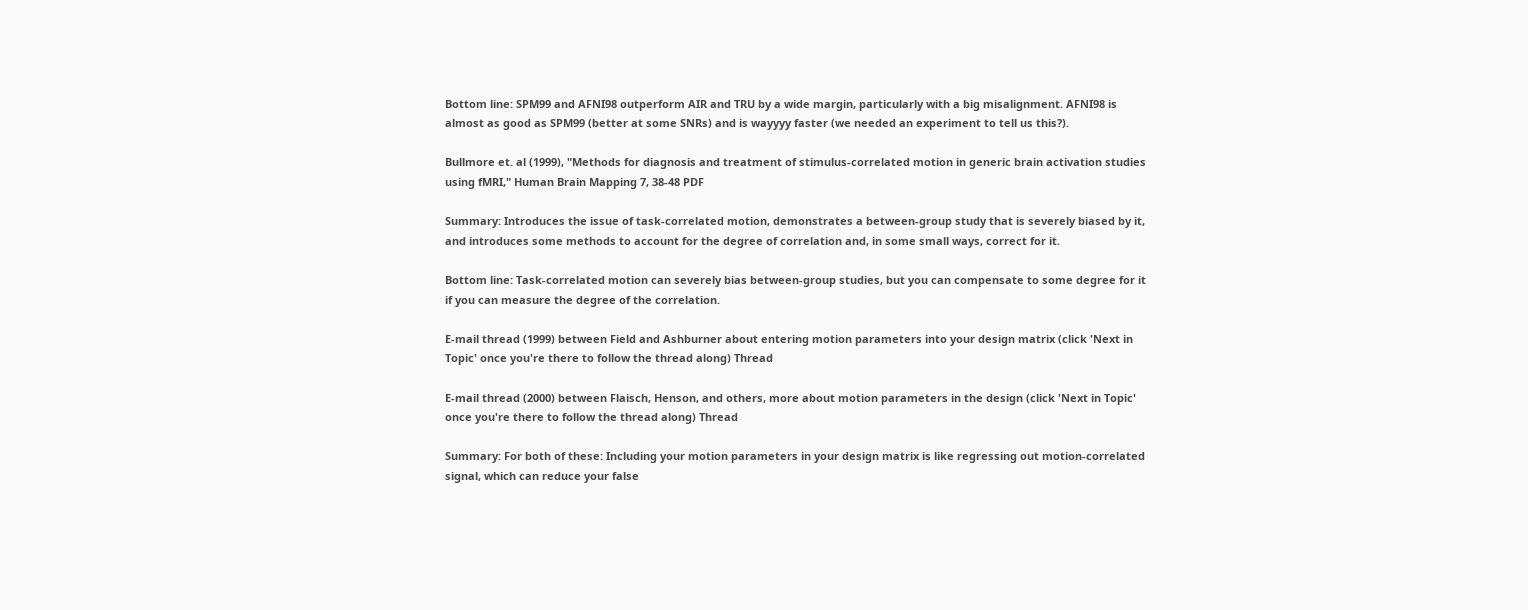Bottom line: SPM99 and AFNI98 outperform AIR and TRU by a wide margin, particularly with a big misalignment. AFNI98 is almost as good as SPM99 (better at some SNRs) and is wayyyy faster (we needed an experiment to tell us this?).

Bullmore et. al (1999), "Methods for diagnosis and treatment of stimulus-correlated motion in generic brain activation studies using fMRI," Human Brain Mapping 7, 38-48 PDF

Summary: Introduces the issue of task-correlated motion, demonstrates a between-group study that is severely biased by it, and introduces some methods to account for the degree of correlation and, in some small ways, correct for it.

Bottom line: Task-correlated motion can severely bias between-group studies, but you can compensate to some degree for it if you can measure the degree of the correlation.

E-mail thread (1999) between Field and Ashburner about entering motion parameters into your design matrix (click 'Next in Topic' once you're there to follow the thread along) Thread

E-mail thread (2000) between Flaisch, Henson, and others, more about motion parameters in the design (click 'Next in Topic' once you're there to follow the thread along) Thread

Summary: For both of these: Including your motion parameters in your design matrix is like regressing out motion-correlated signal, which can reduce your false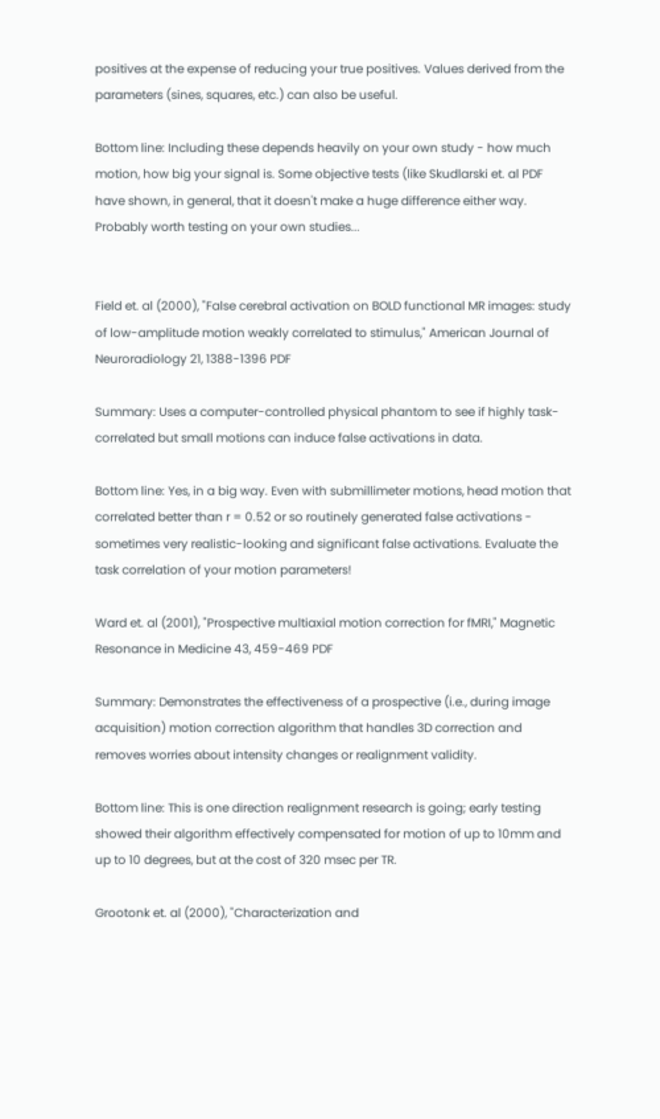positives at the expense of reducing your true positives. Values derived from the parameters (sines, squares, etc.) can also be useful.

Bottom line: Including these depends heavily on your own study - how much motion, how big your signal is. Some objective tests (like Skudlarski et. al PDF have shown, in general, that it doesn't make a huge difference either way. Probably worth testing on your own studies...


Field et. al (2000), "False cerebral activation on BOLD functional MR images: study of low-amplitude motion weakly correlated to stimulus," American Journal of Neuroradiology 21, 1388-1396 PDF

Summary: Uses a computer-controlled physical phantom to see if highly task-correlated but small motions can induce false activations in data.

Bottom line: Yes, in a big way. Even with submillimeter motions, head motion that correlated better than r = 0.52 or so routinely generated false activations - sometimes very realistic-looking and significant false activations. Evaluate the task correlation of your motion parameters!

Ward et. al (2001), "Prospective multiaxial motion correction for fMRI," Magnetic Resonance in Medicine 43, 459-469 PDF

Summary: Demonstrates the effectiveness of a prospective (i.e., during image acquisition) motion correction algorithm that handles 3D correction and removes worries about intensity changes or realignment validity.

Bottom line: This is one direction realignment research is going; early testing showed their algorithm effectively compensated for motion of up to 10mm and up to 10 degrees, but at the cost of 320 msec per TR.

Grootonk et. al (2000), "Characterization and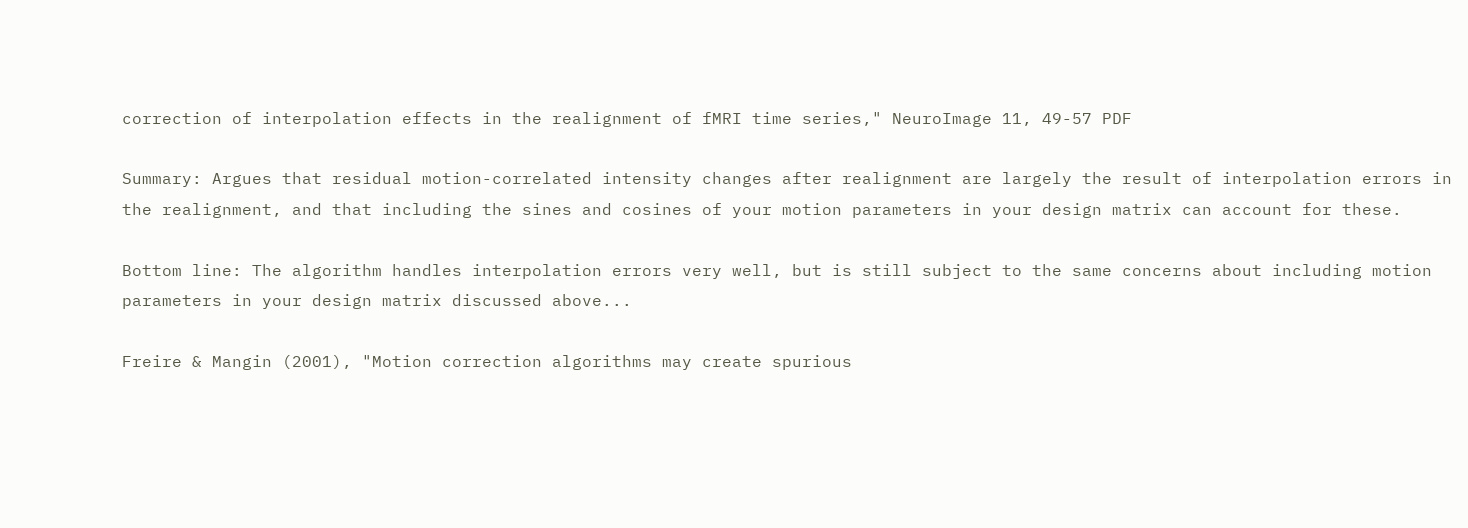correction of interpolation effects in the realignment of fMRI time series," NeuroImage 11, 49-57 PDF

Summary: Argues that residual motion-correlated intensity changes after realignment are largely the result of interpolation errors in the realignment, and that including the sines and cosines of your motion parameters in your design matrix can account for these.

Bottom line: The algorithm handles interpolation errors very well, but is still subject to the same concerns about including motion parameters in your design matrix discussed above...

Freire & Mangin (2001), "Motion correction algorithms may create spurious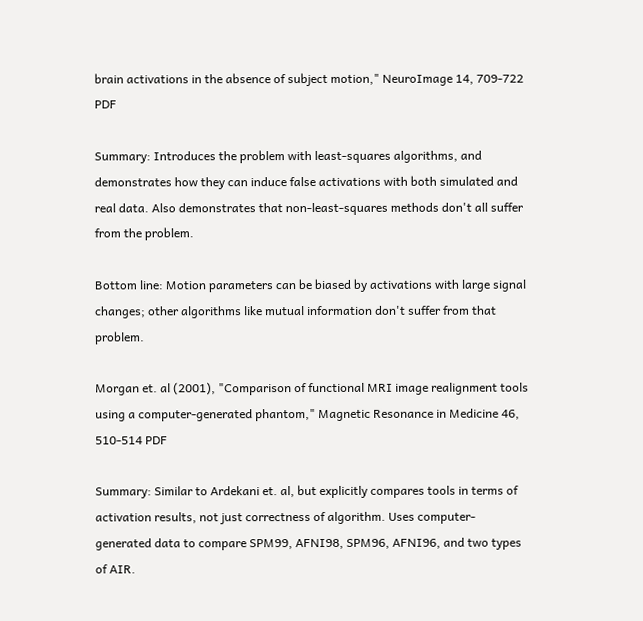brain activations in the absence of subject motion," NeuroImage 14, 709-722 PDF

Summary: Introduces the problem with least-squares algorithms, and demonstrates how they can induce false activations with both simulated and real data. Also demonstrates that non-least-squares methods don't all suffer from the problem.

Bottom line: Motion parameters can be biased by activations with large signal changes; other algorithms like mutual information don't suffer from that problem.

Morgan et. al (2001), "Comparison of functional MRI image realignment tools using a computer-generated phantom," Magnetic Resonance in Medicine 46, 510-514 PDF

Summary: Similar to Ardekani et. al, but explicitly compares tools in terms of activation results, not just correctness of algorithm. Uses computer-generated data to compare SPM99, AFNI98, SPM96, AFNI96, and two types of AIR.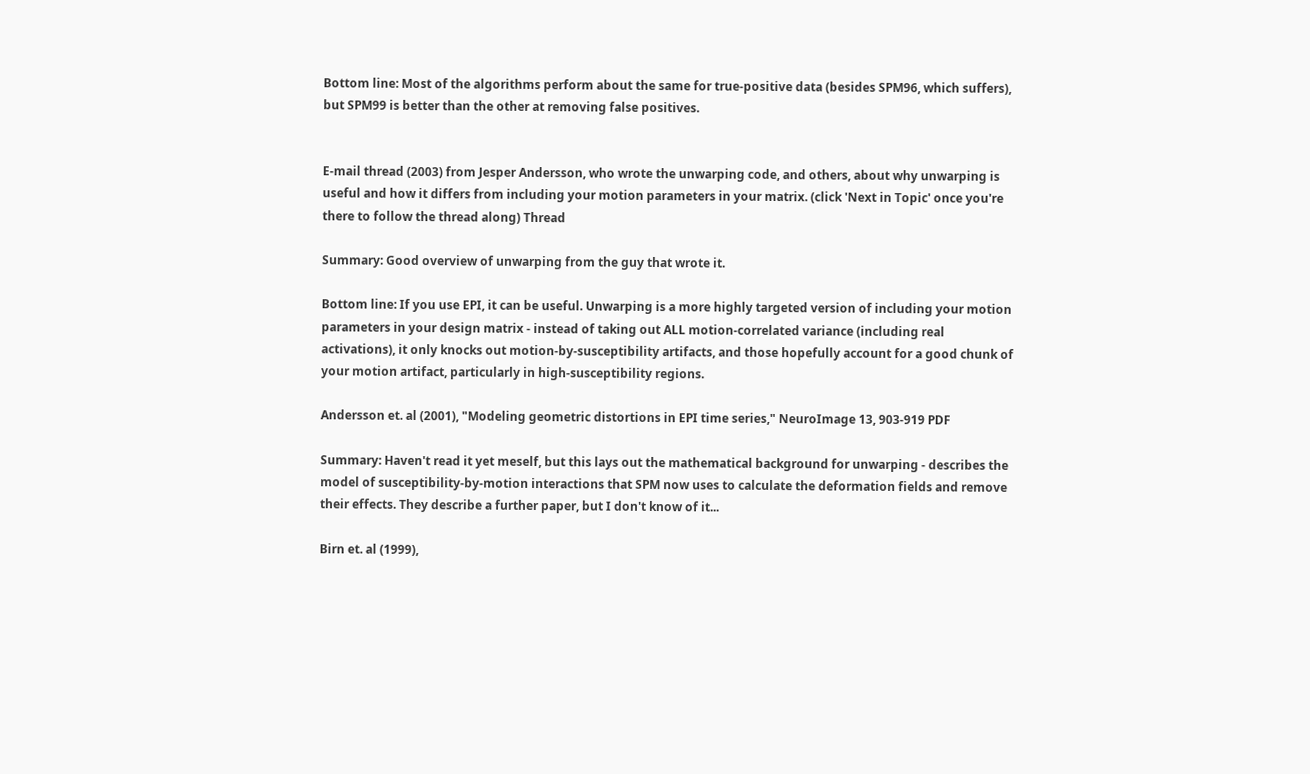Bottom line: Most of the algorithms perform about the same for true-positive data (besides SPM96, which suffers), but SPM99 is better than the other at removing false positives.


E-mail thread (2003) from Jesper Andersson, who wrote the unwarping code, and others, about why unwarping is useful and how it differs from including your motion parameters in your matrix. (click 'Next in Topic' once you're there to follow the thread along) Thread

Summary: Good overview of unwarping from the guy that wrote it.

Bottom line: If you use EPI, it can be useful. Unwarping is a more highly targeted version of including your motion parameters in your design matrix - instead of taking out ALL motion-correlated variance (including real activations), it only knocks out motion-by-susceptibility artifacts, and those hopefully account for a good chunk of your motion artifact, particularly in high-susceptibility regions.

Andersson et. al (2001), "Modeling geometric distortions in EPI time series," NeuroImage 13, 903-919 PDF

Summary: Haven't read it yet meself, but this lays out the mathematical background for unwarping - describes the model of susceptibility-by-motion interactions that SPM now uses to calculate the deformation fields and remove their effects. They describe a further paper, but I don't know of it...

Birn et. al (1999),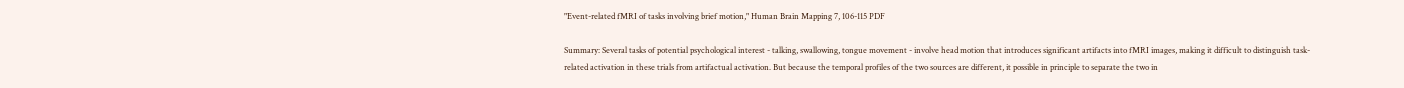"Event-related fMRI of tasks involving brief motion," Human Brain Mapping 7, 106-115 PDF

Summary: Several tasks of potential psychological interest - talking, swallowing, tongue movement - involve head motion that introduces significant artifacts into fMRI images, making it difficult to distinguish task-related activation in these trials from artifactual activation. But because the temporal profiles of the two sources are different, it possible in principle to separate the two in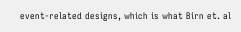event-related designs, which is what Birn et. al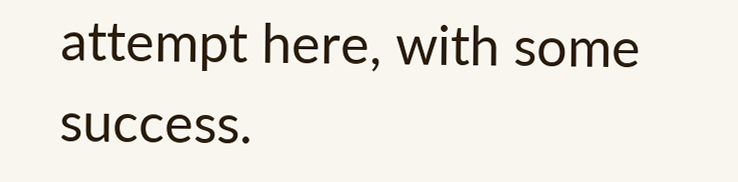attempt here, with some success.